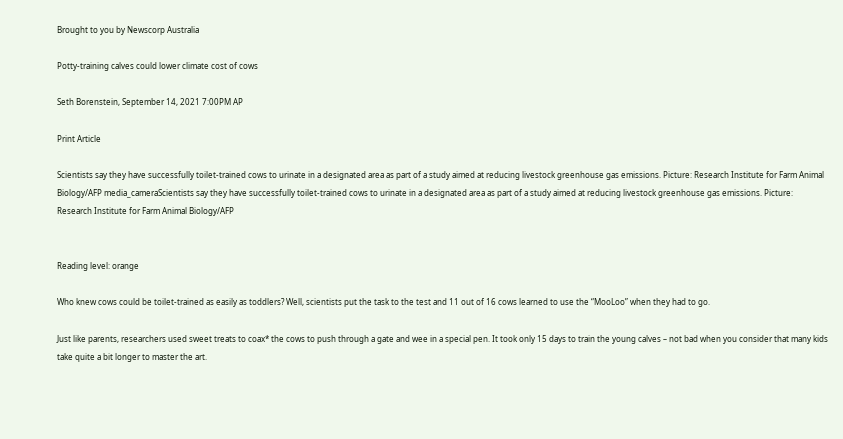Brought to you by Newscorp Australia

Potty-training calves could lower climate cost of cows

Seth Borenstein, September 14, 2021 7:00PM AP

Print Article

Scientists say they have successfully toilet-trained cows to urinate in a designated area as part of a study aimed at reducing livestock greenhouse gas emissions. Picture: Research Institute for Farm Animal Biology/AFP media_cameraScientists say they have successfully toilet-trained cows to urinate in a designated area as part of a study aimed at reducing livestock greenhouse gas emissions. Picture: Research Institute for Farm Animal Biology/AFP


Reading level: orange

Who knew cows could be toilet-trained as easily as toddlers? Well, scientists put the task to the test and 11 out of 16 cows learned to use the “MooLoo” when they had to go.

Just like parents, researchers used sweet treats to coax* the cows to push through a gate and wee in a special pen. It took only 15 days to train the young calves – not bad when you consider that many kids take quite a bit longer to master the art.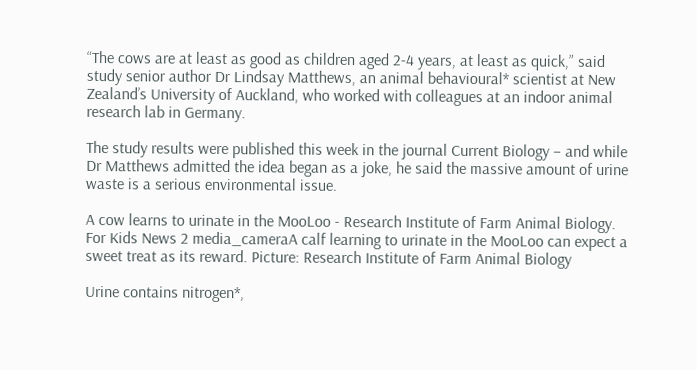“The cows are at least as good as children aged 2-4 years, at least as quick,” said study senior author Dr Lindsay Matthews, an animal behavioural* scientist at New Zealand’s University of Auckland, who worked with colleagues at an indoor animal research lab in Germany.

The study results were published this week in the journal Current Biology – and while Dr Matthews admitted the idea began as a joke, he said the massive amount of urine waste is a serious environmental issue.

A cow learns to urinate in the MooLoo - Research Institute of Farm Animal Biology. For Kids News 2 media_cameraA calf learning to urinate in the MooLoo can expect a sweet treat as its reward. Picture: Research Institute of Farm Animal Biology

Urine contains nitrogen*,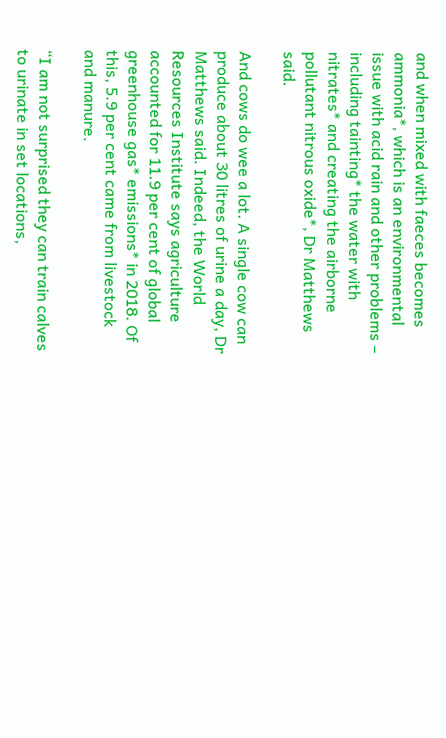and when mixed with faeces becomes ammonia*, which is an environmental issue with acid rain and other problems – including tainting* the water with nitrates* and creating the airborne pollutant nitrous oxide*, Dr Matthews said.

And cows do wee a lot. A single cow can produce about 30 litres of urine a day, Dr Matthews said. Indeed, the World Resources Institute says agriculture accounted for 11.9 per cent of global greenhouse gas* emissions* in 2018. Of this, 5.9 per cent came from livestock and manure.

“I am not surprised they can train calves to urinate in set locations,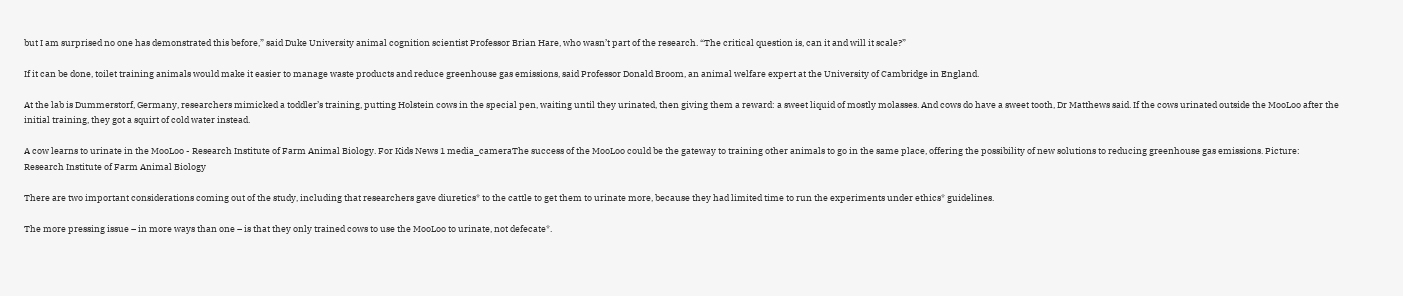but I am surprised no one has demonstrated this before,” said Duke University animal cognition scientist Professor Brian Hare, who wasn’t part of the research. “The critical question is, can it and will it scale?”

If it can be done, toilet training animals would make it easier to manage waste products and reduce greenhouse gas emissions, said Professor Donald Broom, an animal welfare expert at the University of Cambridge in England.

At the lab is Dummerstorf, Germany, researchers mimicked a toddler’s training, putting Holstein cows in the special pen, waiting until they urinated, then giving them a reward: a sweet liquid of mostly molasses. And cows do have a sweet tooth, Dr Matthews said. If the cows urinated outside the MooLoo after the initial training, they got a squirt of cold water instead.

A cow learns to urinate in the MooLoo - Research Institute of Farm Animal Biology. For Kids News 1 media_cameraThe success of the MooLoo could be the gateway to training other animals to go in the same place, offering the possibility of new solutions to reducing greenhouse gas emissions. Picture: Research Institute of Farm Animal Biology

There are two important considerations coming out of the study, including that researchers gave diuretics* to the cattle to get them to urinate more, because they had limited time to run the experiments under ethics* guidelines.

The more pressing issue – in more ways than one – is that they only trained cows to use the MooLoo to urinate, not defecate*.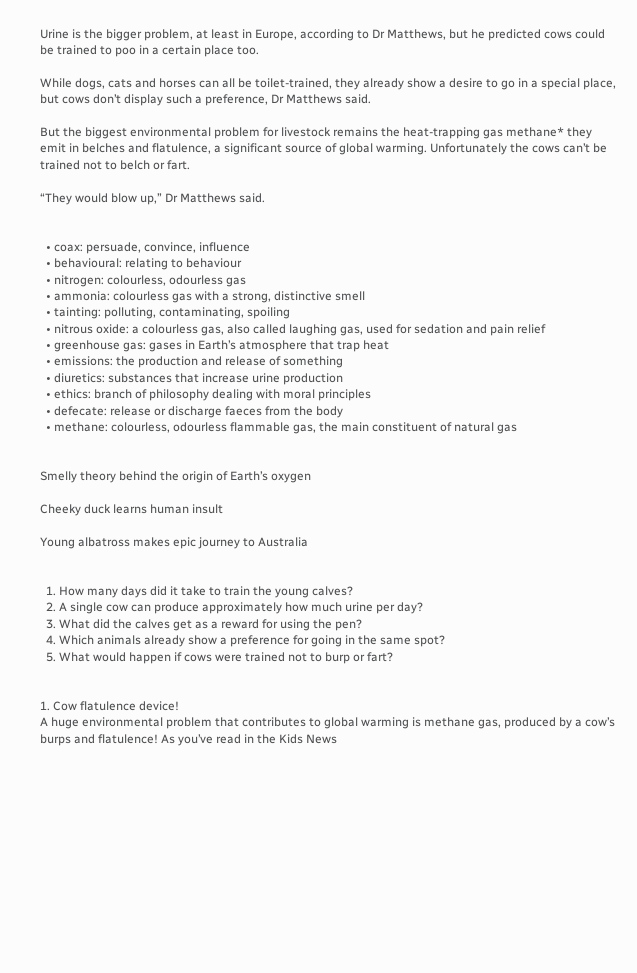Urine is the bigger problem, at least in Europe, according to Dr Matthews, but he predicted cows could be trained to poo in a certain place too.

While dogs, cats and horses can all be toilet-trained, they already show a desire to go in a special place, but cows don’t display such a preference, Dr Matthews said.

But the biggest environmental problem for livestock remains the heat-trapping gas methane* they emit in belches and flatulence, a significant source of global warming. Unfortunately the cows can’t be trained not to belch or fart.

“They would blow up,” Dr Matthews said.


  • coax: persuade, convince, influence
  • behavioural: relating to behaviour
  • nitrogen: colourless, odourless gas
  • ammonia: colourless gas with a strong, distinctive smell
  • tainting: polluting, contaminating, spoiling
  • nitrous oxide: a colourless gas, also called laughing gas, used for sedation and pain relief
  • greenhouse gas: gases in Earth’s atmosphere that trap heat
  • emissions: the production and release of something
  • diuretics: substances that increase urine production
  • ethics: branch of philosophy dealing with moral principles
  • defecate: release or discharge faeces from the body
  • methane: colourless, odourless flammable gas, the main constituent of natural gas


Smelly theory behind the origin of Earth’s oxygen

Cheeky duck learns human insult

Young albatross makes epic journey to Australia


  1. How many days did it take to train the young calves?
  2. A single cow can produce approximately how much urine per day?
  3. What did the calves get as a reward for using the pen?
  4. Which animals already show a preference for going in the same spot?
  5. What would happen if cows were trained not to burp or fart?


1. Cow flatulence device!
A huge environmental problem that contributes to global warming is methane gas, produced by a cow’s burps and flatulence! As you’ve read in the Kids News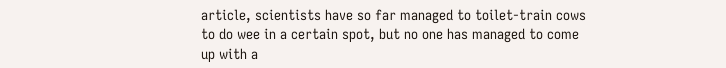article, scientists have so far managed to toilet-train cows to do wee in a certain spot, but no one has managed to come up with a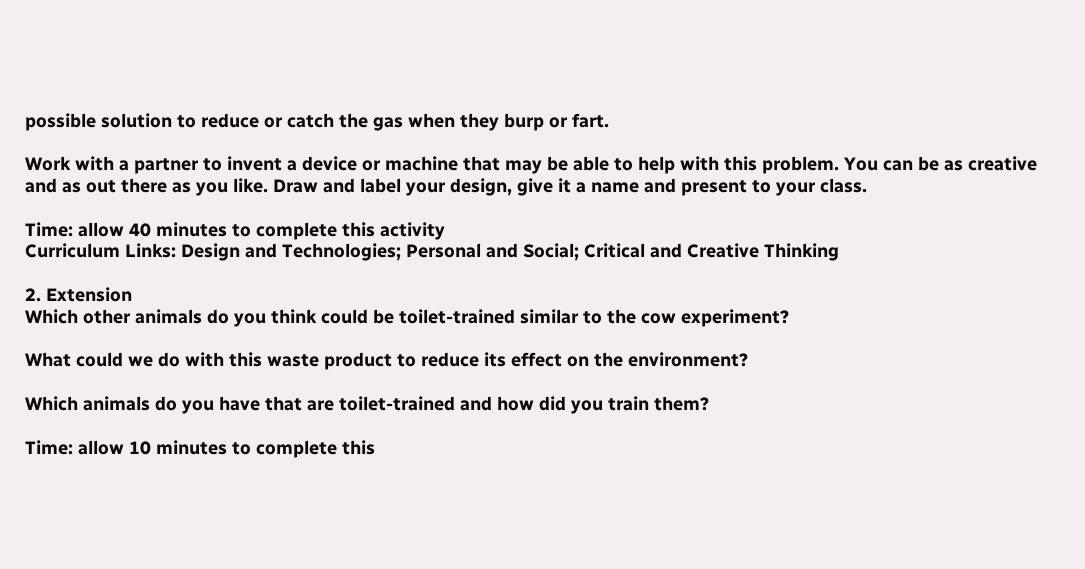possible solution to reduce or catch the gas when they burp or fart.

Work with a partner to invent a device or machine that may be able to help with this problem. You can be as creative and as out there as you like. Draw and label your design, give it a name and present to your class.

Time: allow 40 minutes to complete this activity
Curriculum Links: Design and Technologies; Personal and Social; Critical and Creative Thinking

2. Extension
Which other animals do you think could be toilet-trained similar to the cow experiment?

What could we do with this waste product to reduce its effect on the environment?

Which animals do you have that are toilet-trained and how did you train them?

Time: allow 10 minutes to complete this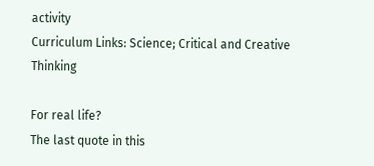activity
Curriculum Links: Science; Critical and Creative Thinking

For real life?
The last quote in this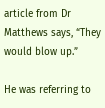article from Dr Matthews says, “They would blow up.”

He was referring to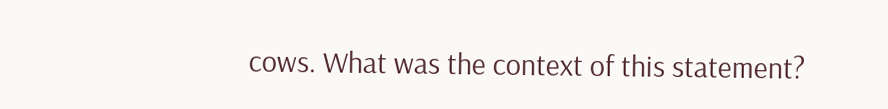cows. What was the context of this statement?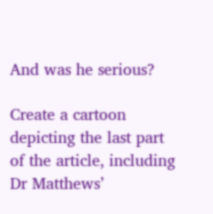And was he serious?

Create a cartoon depicting the last part of the article, including Dr Matthews’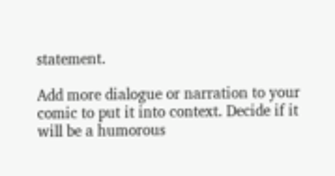statement.

Add more dialogue or narration to your comic to put it into context. Decide if it will be a humorous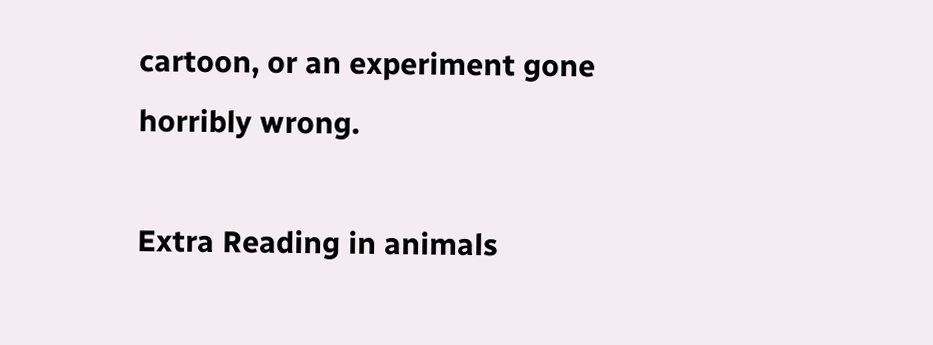cartoon, or an experiment gone horribly wrong.

Extra Reading in animals